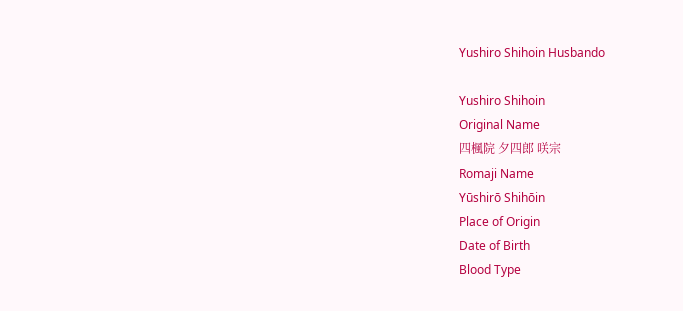Yushiro Shihoin Husbando

Yushiro Shihoin
Original Name
四楓院 夕四郎 咲宗
Romaji Name
Yūshirō Shihōin
Place of Origin
Date of Birth
Blood Type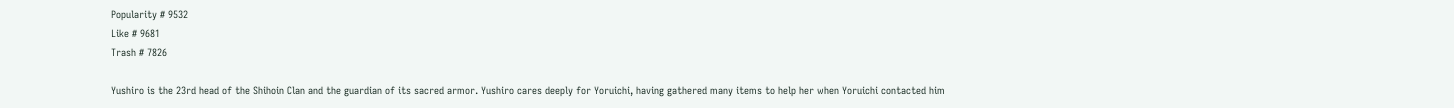Popularity # 9532
Like # 9681
Trash # 7826

Yushiro is the 23rd head of the Shihoin Clan and the guardian of its sacred armor. Yushiro cares deeply for Yoruichi, having gathered many items to help her when Yoruichi contacted him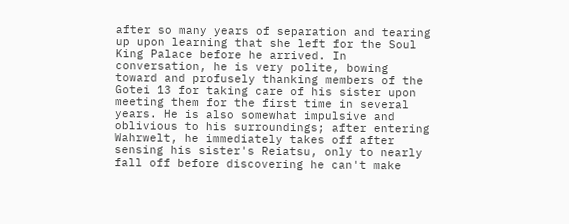after so many years of separation and tearing up upon learning that she left for the Soul King Palace before he arrived. In conversation, he is very polite, bowing toward and profusely thanking members of the Gotei 13 for taking care of his sister upon meeting them for the first time in several years. He is also somewhat impulsive and oblivious to his surroundings; after entering Wahrwelt, he immediately takes off after sensing his sister's Reiatsu, only to nearly fall off before discovering he can't make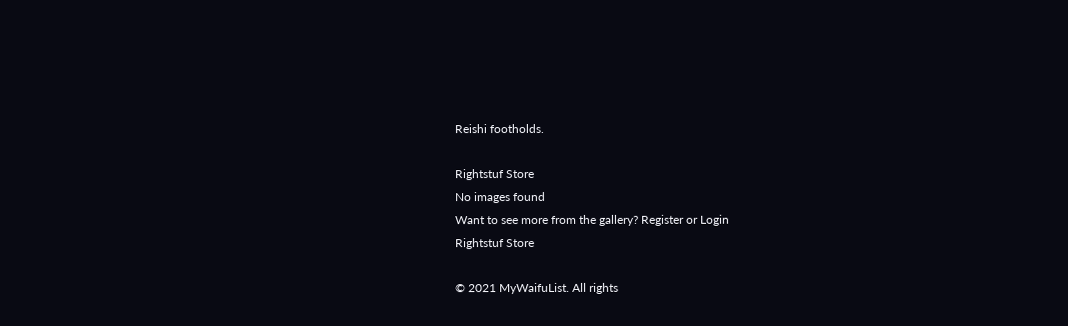Reishi footholds.

Rightstuf Store
No images found
Want to see more from the gallery? Register or Login
Rightstuf Store

© 2021 MyWaifuList. All rights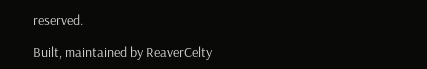reserved.

Built, maintained by ReaverCelty